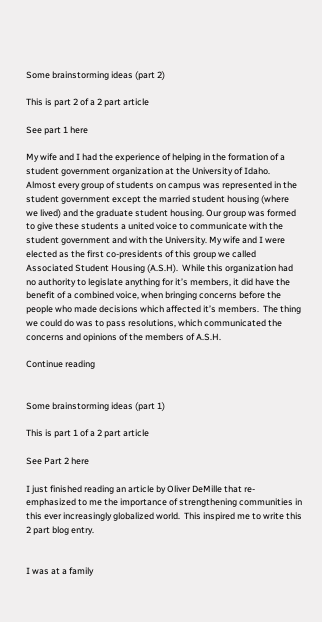Some brainstorming ideas (part 2)

This is part 2 of a 2 part article

See part 1 here

My wife and I had the experience of helping in the formation of a student government organization at the University of Idaho.  Almost every group of students on campus was represented in the student government except the married student housing (where we lived) and the graduate student housing. Our group was formed to give these students a united voice to communicate with the student government and with the University. My wife and I were elected as the first co-presidents of this group we called Associated Student Housing (A.S.H).  While this organization had no authority to legislate anything for it’s members, it did have the benefit of a combined voice, when bringing concerns before the people who made decisions which affected it’s members.  The thing we could do was to pass resolutions, which communicated the concerns and opinions of the members of A.S.H.

Continue reading


Some brainstorming ideas (part 1)

This is part 1 of a 2 part article

See Part 2 here

I just finished reading an article by Oliver DeMille that re-emphasized to me the importance of strengthening communities in this ever increasingly globalized world.  This inspired me to write this 2 part blog entry.


I was at a family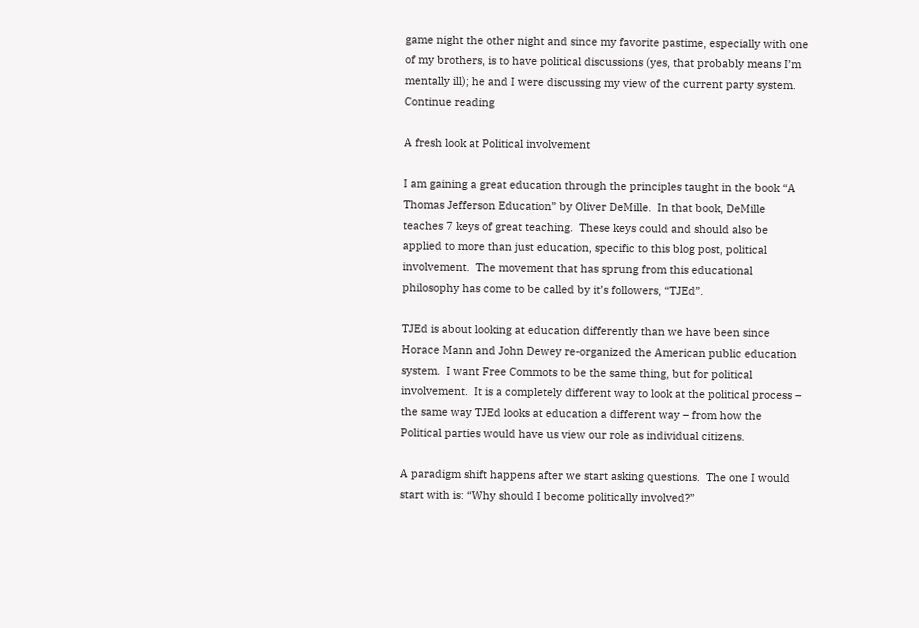game night the other night and since my favorite pastime, especially with one of my brothers, is to have political discussions (yes, that probably means I’m mentally ill); he and I were discussing my view of the current party system.   Continue reading

A fresh look at Political involvement

I am gaining a great education through the principles taught in the book “A Thomas Jefferson Education” by Oliver DeMille.  In that book, DeMille teaches 7 keys of great teaching.  These keys could and should also be applied to more than just education, specific to this blog post, political involvement.  The movement that has sprung from this educational philosophy has come to be called by it’s followers, “TJEd”.

TJEd is about looking at education differently than we have been since Horace Mann and John Dewey re-organized the American public education system.  I want Free Commots to be the same thing, but for political involvement.  It is a completely different way to look at the political process – the same way TJEd looks at education a different way – from how the Political parties would have us view our role as individual citizens.

A paradigm shift happens after we start asking questions.  The one I would start with is: “Why should I become politically involved?”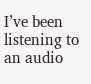I’ve been listening to an audio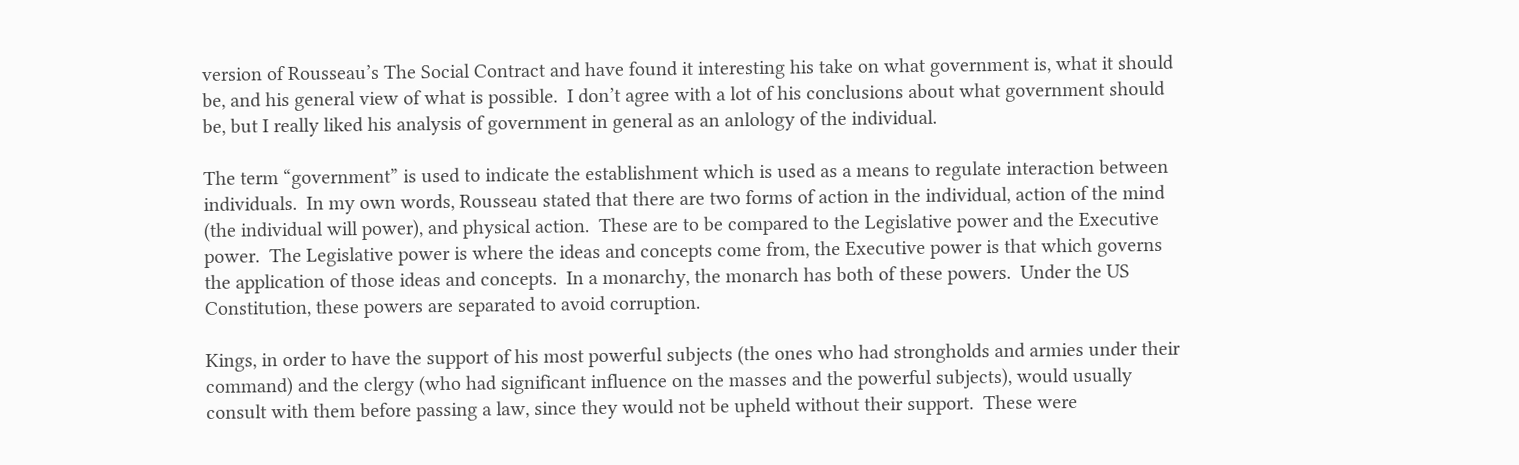version of Rousseau’s The Social Contract and have found it interesting his take on what government is, what it should be, and his general view of what is possible.  I don’t agree with a lot of his conclusions about what government should be, but I really liked his analysis of government in general as an anlology of the individual.

The term “government” is used to indicate the establishment which is used as a means to regulate interaction between individuals.  In my own words, Rousseau stated that there are two forms of action in the individual, action of the mind (the individual will power), and physical action.  These are to be compared to the Legislative power and the Executive power.  The Legislative power is where the ideas and concepts come from, the Executive power is that which governs the application of those ideas and concepts.  In a monarchy, the monarch has both of these powers.  Under the US Constitution, these powers are separated to avoid corruption.

Kings, in order to have the support of his most powerful subjects (the ones who had strongholds and armies under their command) and the clergy (who had significant influence on the masses and the powerful subjects), would usually consult with them before passing a law, since they would not be upheld without their support.  These were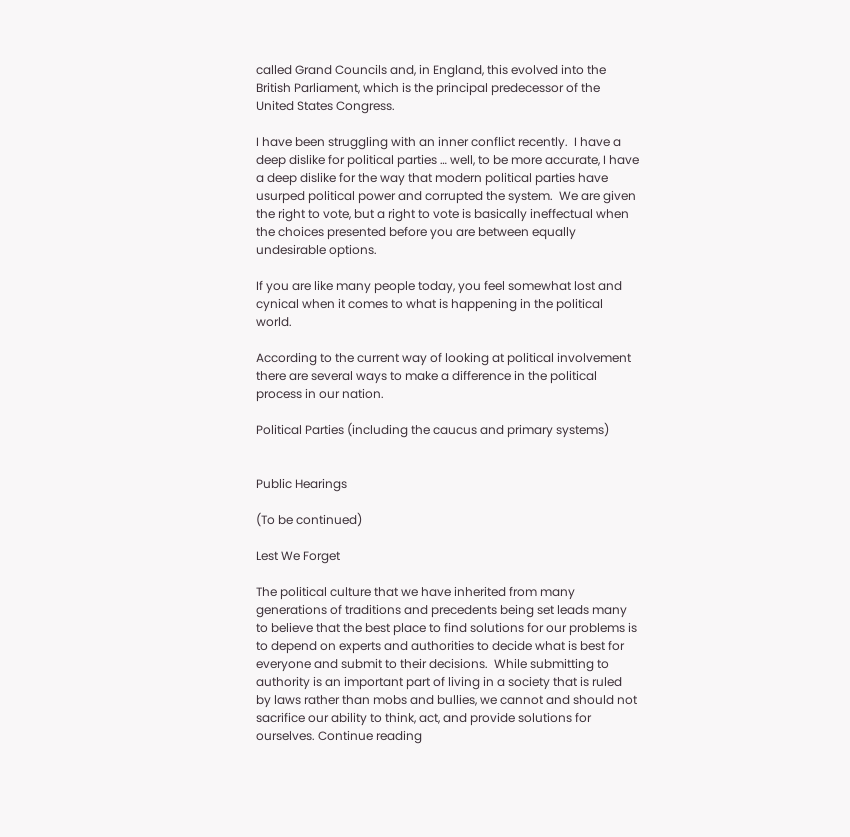called Grand Councils and, in England, this evolved into the British Parliament, which is the principal predecessor of the United States Congress.

I have been struggling with an inner conflict recently.  I have a deep dislike for political parties … well, to be more accurate, I have a deep dislike for the way that modern political parties have usurped political power and corrupted the system.  We are given the right to vote, but a right to vote is basically ineffectual when the choices presented before you are between equally undesirable options.

If you are like many people today, you feel somewhat lost and cynical when it comes to what is happening in the political world.

According to the current way of looking at political involvement there are several ways to make a difference in the political process in our nation.

Political Parties (including the caucus and primary systems)


Public Hearings

(To be continued)

Lest We Forget

The political culture that we have inherited from many generations of traditions and precedents being set leads many to believe that the best place to find solutions for our problems is to depend on experts and authorities to decide what is best for everyone and submit to their decisions.  While submitting to authority is an important part of living in a society that is ruled by laws rather than mobs and bullies, we cannot and should not sacrifice our ability to think, act, and provide solutions for ourselves. Continue reading